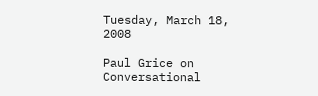Tuesday, March 18, 2008

Paul Grice on Conversational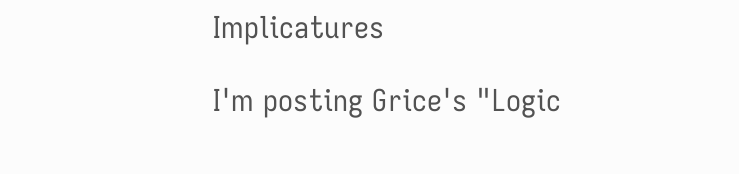Implicatures

I'm posting Grice's "Logic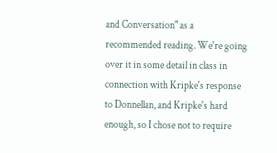and Conversation" as a recommended reading. We're going over it in some detail in class in connection with Kripke's response to Donnellan, and Kripke's hard enough, so I chose not to require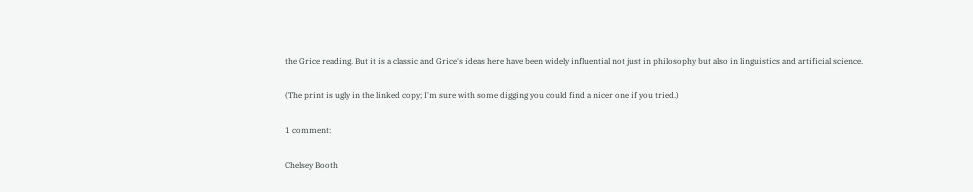the Grice reading. But it is a classic and Grice's ideas here have been widely influential not just in philosophy but also in linguistics and artificial science.

(The print is ugly in the linked copy; I'm sure with some digging you could find a nicer one if you tried.)

1 comment:

Chelsey Booth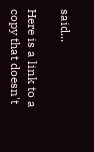said...

Here is a link to a copy that doesn't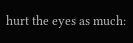hurt the eyes as much: